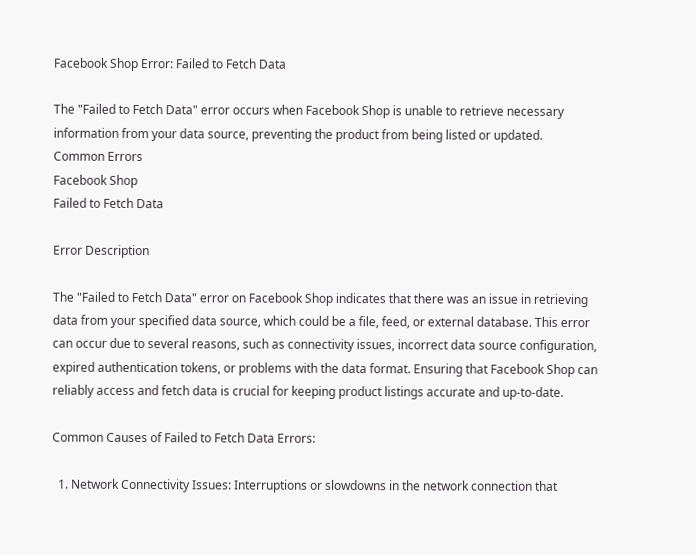Facebook Shop Error: Failed to Fetch Data

The "Failed to Fetch Data" error occurs when Facebook Shop is unable to retrieve necessary information from your data source, preventing the product from being listed or updated.
Common Errors
Facebook Shop
Failed to Fetch Data

Error Description

The "Failed to Fetch Data" error on Facebook Shop indicates that there was an issue in retrieving data from your specified data source, which could be a file, feed, or external database. This error can occur due to several reasons, such as connectivity issues, incorrect data source configuration, expired authentication tokens, or problems with the data format. Ensuring that Facebook Shop can reliably access and fetch data is crucial for keeping product listings accurate and up-to-date.

Common Causes of Failed to Fetch Data Errors:

  1. Network Connectivity Issues: Interruptions or slowdowns in the network connection that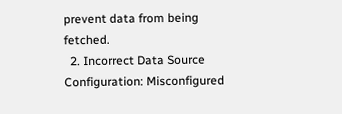prevent data from being fetched.
  2. Incorrect Data Source Configuration: Misconfigured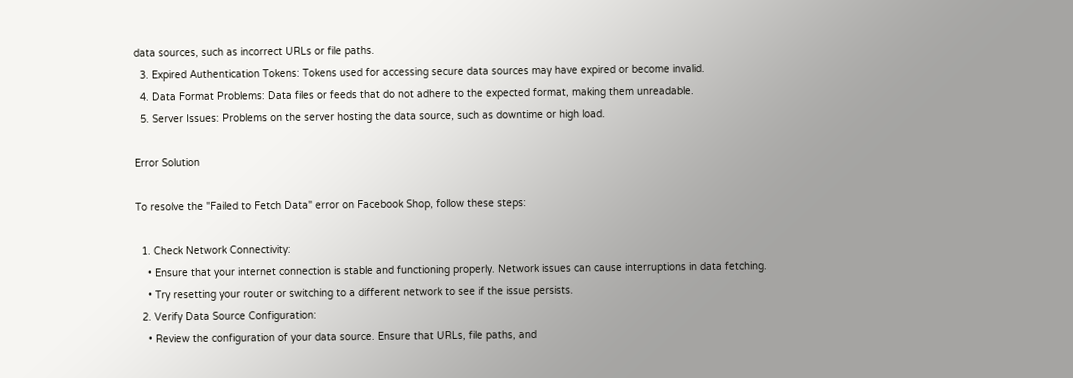data sources, such as incorrect URLs or file paths.
  3. Expired Authentication Tokens: Tokens used for accessing secure data sources may have expired or become invalid.
  4. Data Format Problems: Data files or feeds that do not adhere to the expected format, making them unreadable.
  5. Server Issues: Problems on the server hosting the data source, such as downtime or high load.

Error Solution

To resolve the "Failed to Fetch Data" error on Facebook Shop, follow these steps:

  1. Check Network Connectivity:
    • Ensure that your internet connection is stable and functioning properly. Network issues can cause interruptions in data fetching.
    • Try resetting your router or switching to a different network to see if the issue persists.
  2. Verify Data Source Configuration:
    • Review the configuration of your data source. Ensure that URLs, file paths, and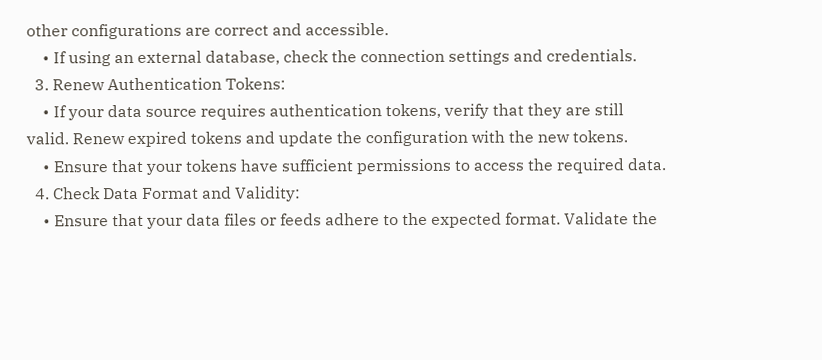other configurations are correct and accessible.
    • If using an external database, check the connection settings and credentials.
  3. Renew Authentication Tokens:
    • If your data source requires authentication tokens, verify that they are still valid. Renew expired tokens and update the configuration with the new tokens.
    • Ensure that your tokens have sufficient permissions to access the required data.
  4. Check Data Format and Validity:
    • Ensure that your data files or feeds adhere to the expected format. Validate the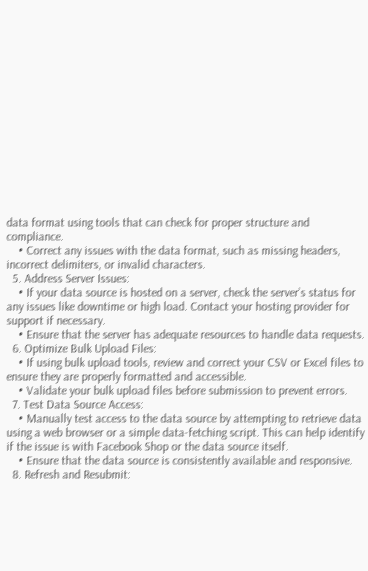data format using tools that can check for proper structure and compliance.
    • Correct any issues with the data format, such as missing headers, incorrect delimiters, or invalid characters.
  5. Address Server Issues:
    • If your data source is hosted on a server, check the server’s status for any issues like downtime or high load. Contact your hosting provider for support if necessary.
    • Ensure that the server has adequate resources to handle data requests.
  6. Optimize Bulk Upload Files:
    • If using bulk upload tools, review and correct your CSV or Excel files to ensure they are properly formatted and accessible.
    • Validate your bulk upload files before submission to prevent errors.
  7. Test Data Source Access:
    • Manually test access to the data source by attempting to retrieve data using a web browser or a simple data-fetching script. This can help identify if the issue is with Facebook Shop or the data source itself.
    • Ensure that the data source is consistently available and responsive.
  8. Refresh and Resubmit: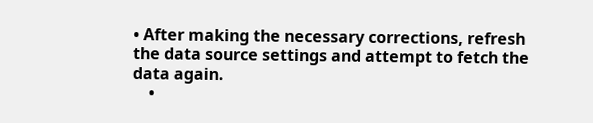• After making the necessary corrections, refresh the data source settings and attempt to fetch the data again.
    •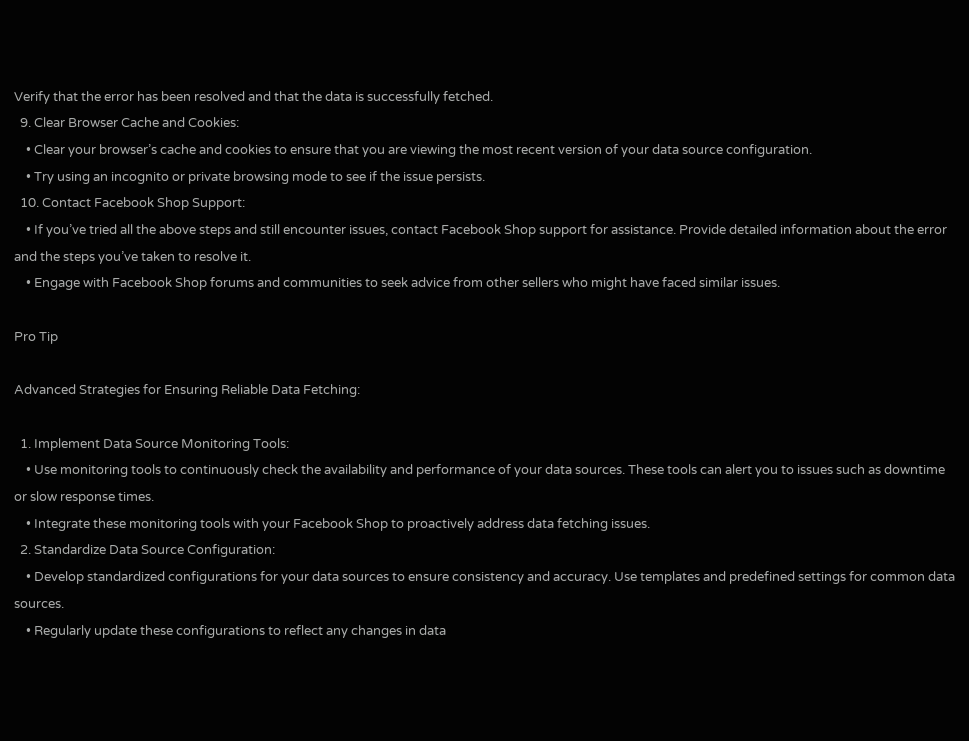Verify that the error has been resolved and that the data is successfully fetched.
  9. Clear Browser Cache and Cookies:
    • Clear your browser’s cache and cookies to ensure that you are viewing the most recent version of your data source configuration.
    • Try using an incognito or private browsing mode to see if the issue persists.
  10. Contact Facebook Shop Support:
    • If you’ve tried all the above steps and still encounter issues, contact Facebook Shop support for assistance. Provide detailed information about the error and the steps you’ve taken to resolve it.
    • Engage with Facebook Shop forums and communities to seek advice from other sellers who might have faced similar issues.

Pro Tip

Advanced Strategies for Ensuring Reliable Data Fetching:

  1. Implement Data Source Monitoring Tools:
    • Use monitoring tools to continuously check the availability and performance of your data sources. These tools can alert you to issues such as downtime or slow response times.
    • Integrate these monitoring tools with your Facebook Shop to proactively address data fetching issues.
  2. Standardize Data Source Configuration:
    • Develop standardized configurations for your data sources to ensure consistency and accuracy. Use templates and predefined settings for common data sources.
    • Regularly update these configurations to reflect any changes in data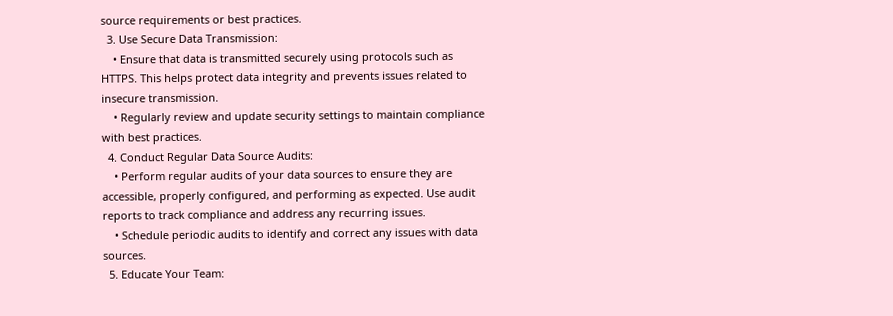source requirements or best practices.
  3. Use Secure Data Transmission:
    • Ensure that data is transmitted securely using protocols such as HTTPS. This helps protect data integrity and prevents issues related to insecure transmission.
    • Regularly review and update security settings to maintain compliance with best practices.
  4. Conduct Regular Data Source Audits:
    • Perform regular audits of your data sources to ensure they are accessible, properly configured, and performing as expected. Use audit reports to track compliance and address any recurring issues.
    • Schedule periodic audits to identify and correct any issues with data sources.
  5. Educate Your Team: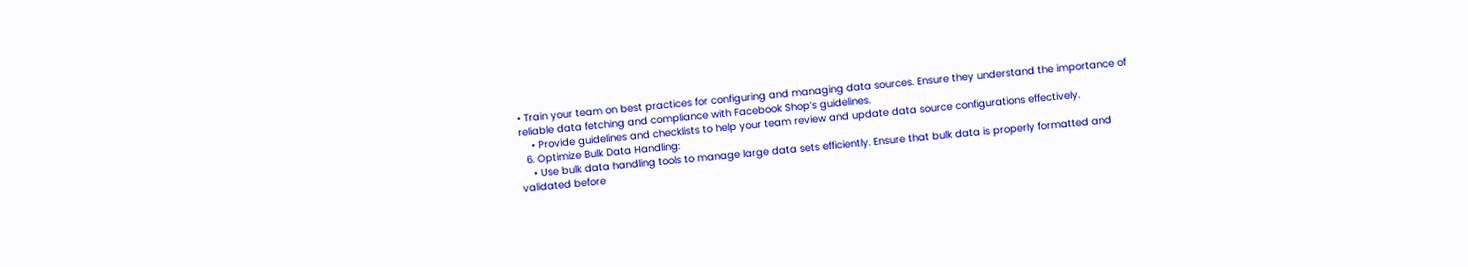• Train your team on best practices for configuring and managing data sources. Ensure they understand the importance of reliable data fetching and compliance with Facebook Shop’s guidelines.
    • Provide guidelines and checklists to help your team review and update data source configurations effectively.
  6. Optimize Bulk Data Handling:
    • Use bulk data handling tools to manage large data sets efficiently. Ensure that bulk data is properly formatted and validated before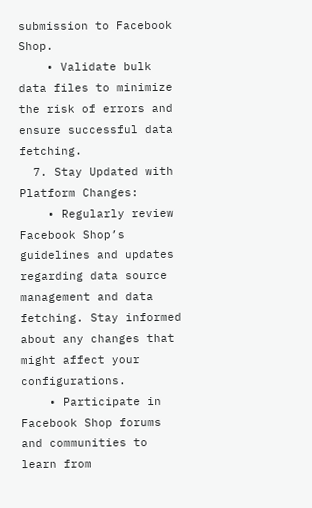submission to Facebook Shop.
    • Validate bulk data files to minimize the risk of errors and ensure successful data fetching.
  7. Stay Updated with Platform Changes:
    • Regularly review Facebook Shop’s guidelines and updates regarding data source management and data fetching. Stay informed about any changes that might affect your configurations.
    • Participate in Facebook Shop forums and communities to learn from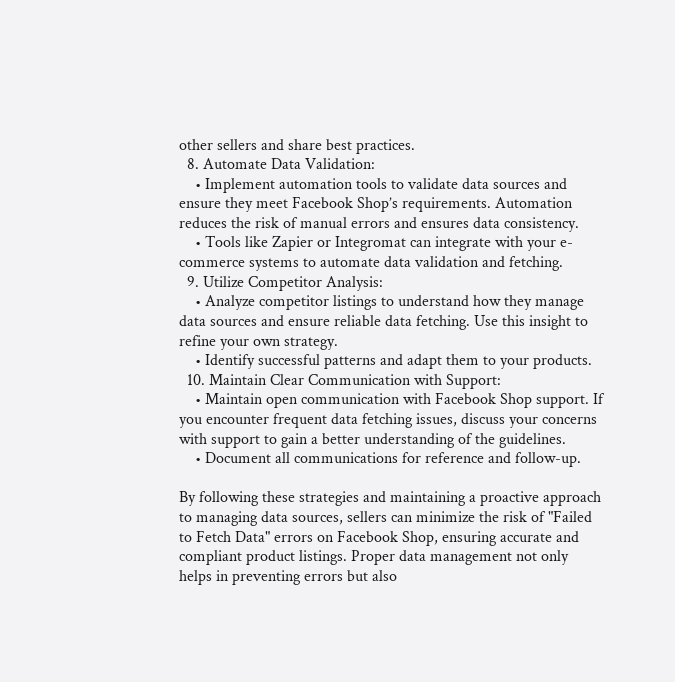other sellers and share best practices.
  8. Automate Data Validation:
    • Implement automation tools to validate data sources and ensure they meet Facebook Shop’s requirements. Automation reduces the risk of manual errors and ensures data consistency.
    • Tools like Zapier or Integromat can integrate with your e-commerce systems to automate data validation and fetching.
  9. Utilize Competitor Analysis:
    • Analyze competitor listings to understand how they manage data sources and ensure reliable data fetching. Use this insight to refine your own strategy.
    • Identify successful patterns and adapt them to your products.
  10. Maintain Clear Communication with Support:
    • Maintain open communication with Facebook Shop support. If you encounter frequent data fetching issues, discuss your concerns with support to gain a better understanding of the guidelines.
    • Document all communications for reference and follow-up.

By following these strategies and maintaining a proactive approach to managing data sources, sellers can minimize the risk of "Failed to Fetch Data" errors on Facebook Shop, ensuring accurate and compliant product listings. Proper data management not only helps in preventing errors but also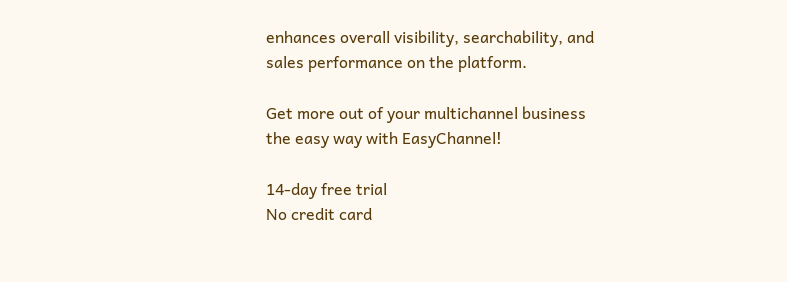enhances overall visibility, searchability, and sales performance on the platform.

Get more out of your multichannel business the easy way with EasyChannel!

14-day free trial
No credit card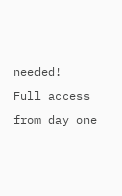needed!
Full access from day one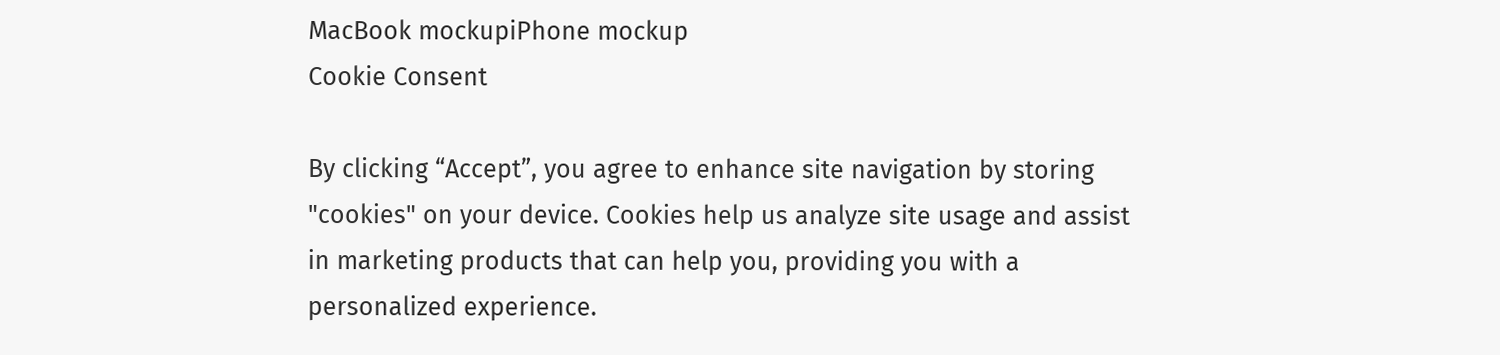MacBook mockupiPhone mockup
Cookie Consent

By clicking “Accept”, you agree to enhance site navigation by storing "cookies" on your device. Cookies help us analyze site usage and assist in marketing products that can help you, providing you with a personalized experience.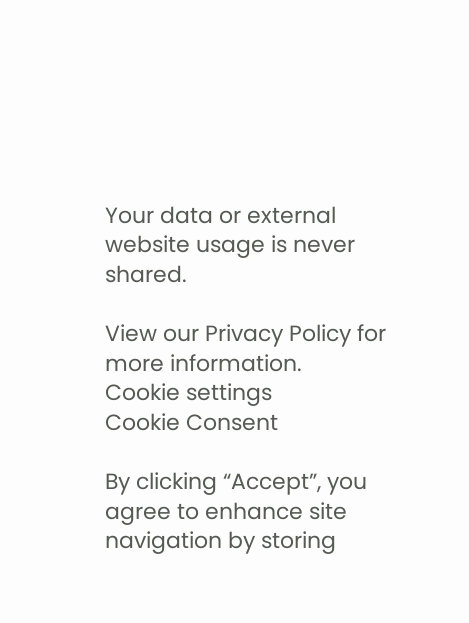Your data or external website usage is never shared.

View our Privacy Policy for more information.
Cookie settings
Cookie Consent

By clicking “Accept”, you agree to enhance site navigation by storing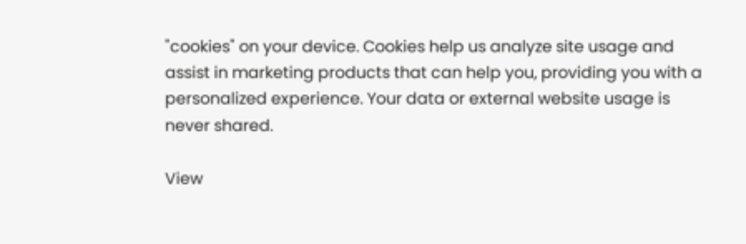"cookies" on your device. Cookies help us analyze site usage and assist in marketing products that can help you, providing you with a personalized experience. Your data or external website usage is never shared.

View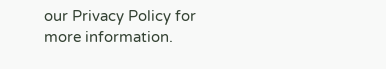our Privacy Policy for more information.